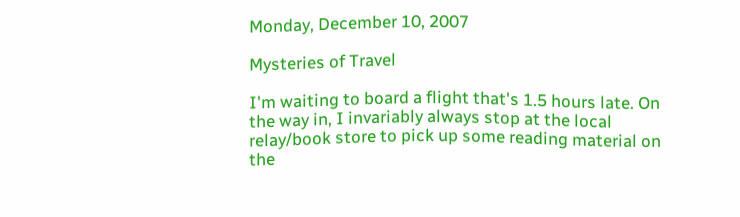Monday, December 10, 2007

Mysteries of Travel

I'm waiting to board a flight that's 1.5 hours late. On the way in, I invariably always stop at the local relay/book store to pick up some reading material on the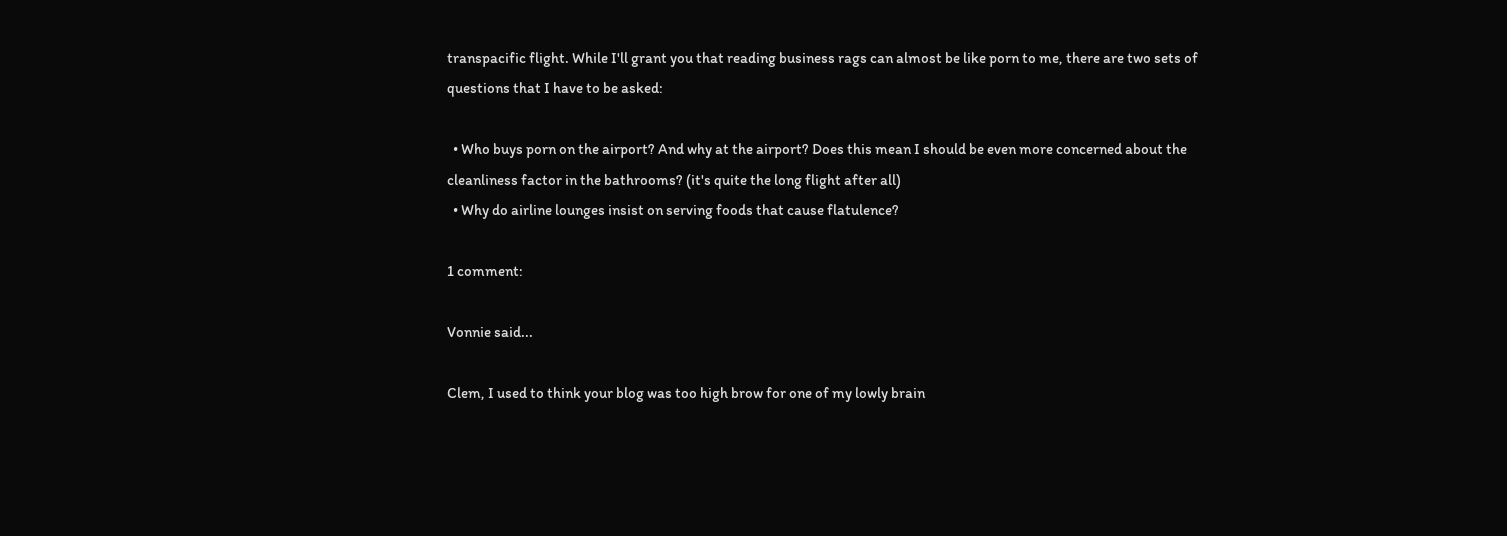transpacific flight. While I'll grant you that reading business rags can almost be like porn to me, there are two sets of questions that I have to be asked:

  • Who buys porn on the airport? And why at the airport? Does this mean I should be even more concerned about the cleanliness factor in the bathrooms? (it's quite the long flight after all)
  • Why do airline lounges insist on serving foods that cause flatulence?

1 comment:

Vonnie said...

Clem, I used to think your blog was too high brow for one of my lowly brain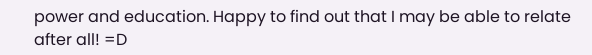power and education. Happy to find out that I may be able to relate after all! =D